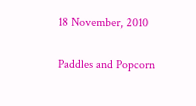18 November, 2010

Paddles and Popcorn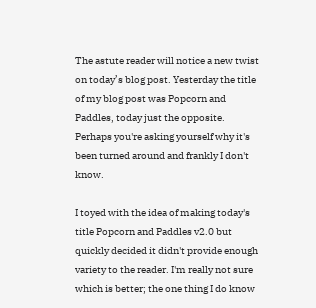The astute reader will notice a new twist on today’s blog post. Yesterday the title of my blog post was Popcorn and Paddles, today just the opposite. Perhaps you're asking yourself why it's been turned around and frankly I don't know.

I toyed with the idea of making today's title Popcorn and Paddles v2.0 but quickly decided it didn't provide enough variety to the reader. I'm really not sure which is better; the one thing I do know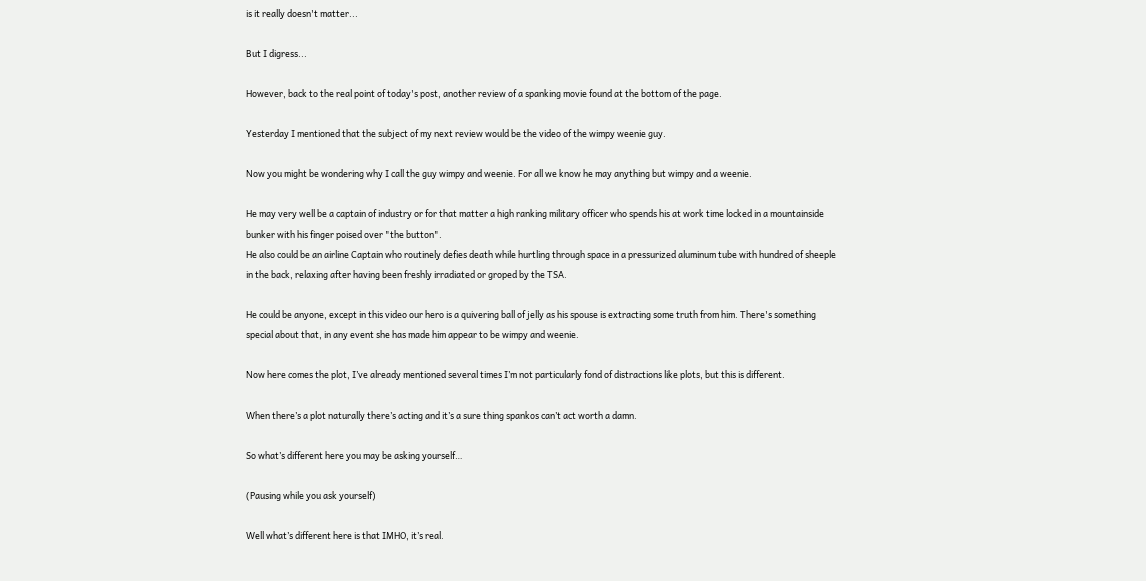is it really doesn't matter...

But I digress...

However, back to the real point of today's post, another review of a spanking movie found at the bottom of the page.

Yesterday I mentioned that the subject of my next review would be the video of the wimpy weenie guy.

Now you might be wondering why I call the guy wimpy and weenie. For all we know he may anything but wimpy and a weenie.

He may very well be a captain of industry or for that matter a high ranking military officer who spends his at work time locked in a mountainside bunker with his finger poised over "the button".
He also could be an airline Captain who routinely defies death while hurtling through space in a pressurized aluminum tube with hundred of sheeple in the back, relaxing after having been freshly irradiated or groped by the TSA.

He could be anyone, except in this video our hero is a quivering ball of jelly as his spouse is extracting some truth from him. There's something special about that, in any event she has made him appear to be wimpy and weenie.

Now here comes the plot, I’ve already mentioned several times I’m not particularly fond of distractions like plots, but this is different.

When there’s a plot naturally there’s acting and it’s a sure thing spankos can’t act worth a damn.

So what’s different here you may be asking yourself…

(Pausing while you ask yourself)

Well what’s different here is that IMHO, it’s real.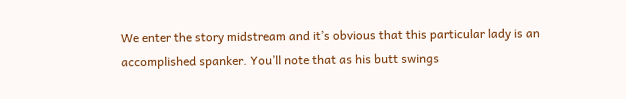We enter the story midstream and it’s obvious that this particular lady is an accomplished spanker. You’ll note that as his butt swings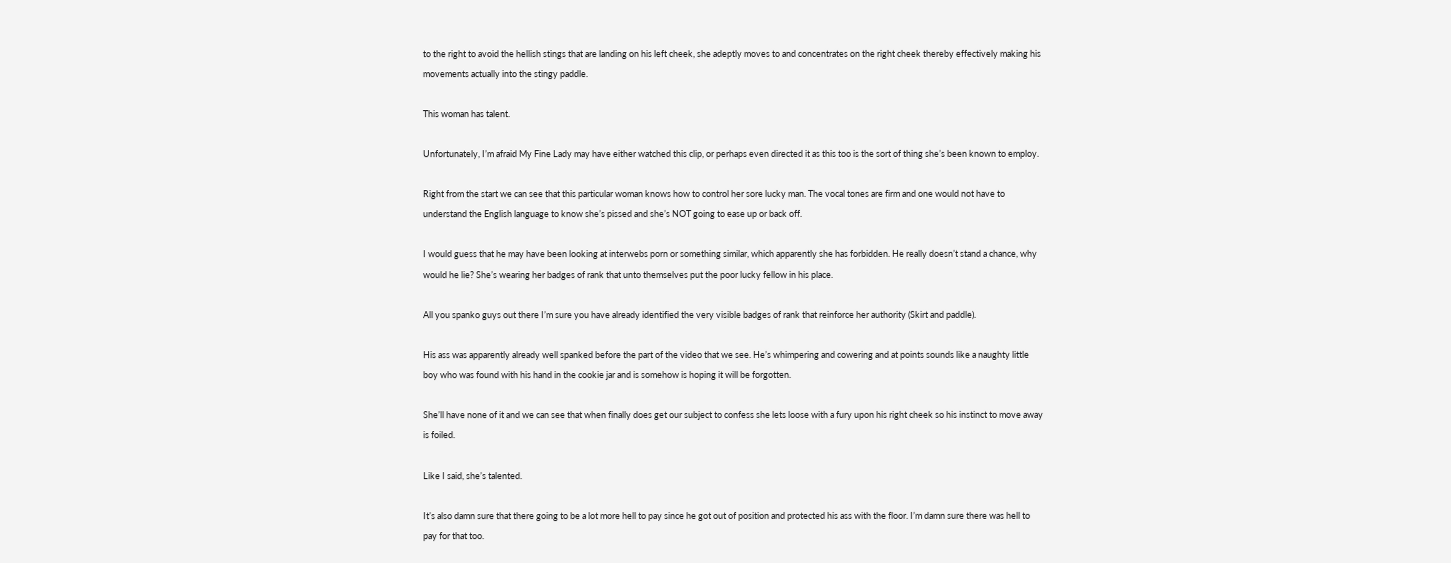to the right to avoid the hellish stings that are landing on his left cheek, she adeptly moves to and concentrates on the right cheek thereby effectively making his movements actually into the stingy paddle.

This woman has talent.

Unfortunately, I’m afraid My Fine Lady may have either watched this clip, or perhaps even directed it as this too is the sort of thing she’s been known to employ.

Right from the start we can see that this particular woman knows how to control her sore lucky man. The vocal tones are firm and one would not have to understand the English language to know she’s pissed and she’s NOT going to ease up or back off.

I would guess that he may have been looking at interwebs porn or something similar, which apparently she has forbidden. He really doesn’t stand a chance, why would he lie? She’s wearing her badges of rank that unto themselves put the poor lucky fellow in his place.

All you spanko guys out there I’m sure you have already identified the very visible badges of rank that reinforce her authority (Skirt and paddle).

His ass was apparently already well spanked before the part of the video that we see. He’s whimpering and cowering and at points sounds like a naughty little boy who was found with his hand in the cookie jar and is somehow is hoping it will be forgotten.

She’ll have none of it and we can see that when finally does get our subject to confess she lets loose with a fury upon his right cheek so his instinct to move away is foiled.

Like I said, she’s talented.

It’s also damn sure that there going to be a lot more hell to pay since he got out of position and protected his ass with the floor. I’m damn sure there was hell to pay for that too.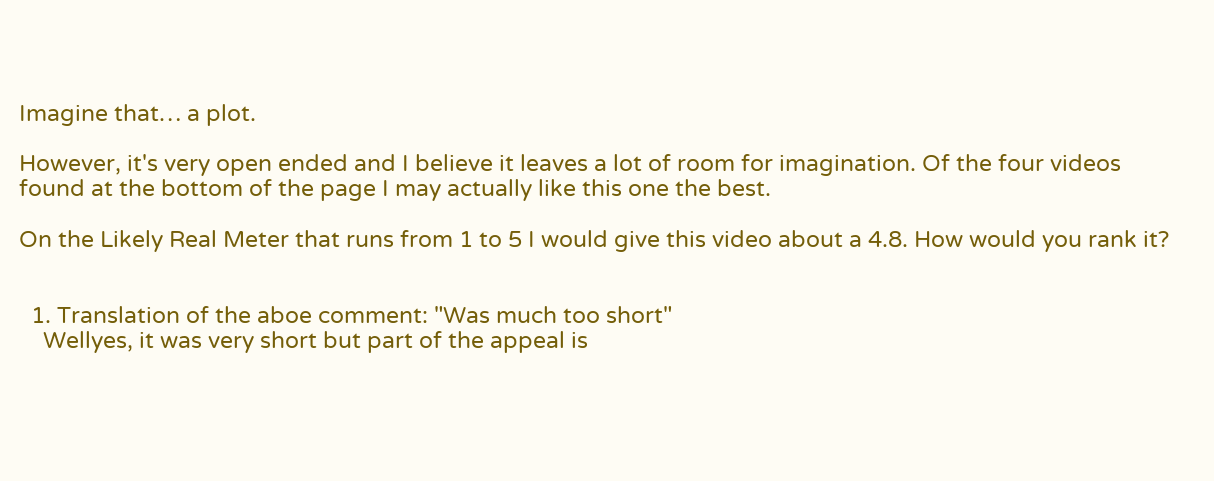Imagine that… a plot.

However, it's very open ended and I believe it leaves a lot of room for imagination. Of the four videos found at the bottom of the page I may actually like this one the best.

On the Likely Real Meter that runs from 1 to 5 I would give this video about a 4.8. How would you rank it?


  1. Translation of the aboe comment: "Was much too short"
    Wellyes, it was very short but part of the appeal is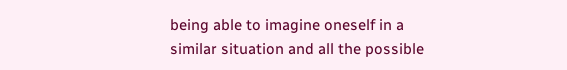being able to imagine oneself in a similar situation and all the possible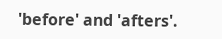'before' and 'afters'.